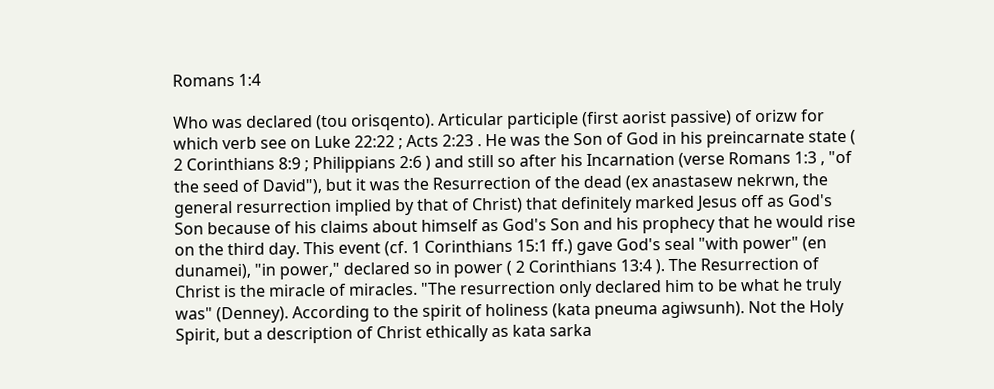Romans 1:4

Who was declared (tou orisqento). Articular participle (first aorist passive) of orizw for which verb see on Luke 22:22 ; Acts 2:23 . He was the Son of God in his preincarnate state ( 2 Corinthians 8:9 ; Philippians 2:6 ) and still so after his Incarnation (verse Romans 1:3 , "of the seed of David"), but it was the Resurrection of the dead (ex anastasew nekrwn, the general resurrection implied by that of Christ) that definitely marked Jesus off as God's Son because of his claims about himself as God's Son and his prophecy that he would rise on the third day. This event (cf. 1 Corinthians 15:1 ff.) gave God's seal "with power" (en dunamei), "in power," declared so in power ( 2 Corinthians 13:4 ). The Resurrection of Christ is the miracle of miracles. "The resurrection only declared him to be what he truly was" (Denney). According to the spirit of holiness (kata pneuma agiwsunh). Not the Holy Spirit, but a description of Christ ethically as kata sarka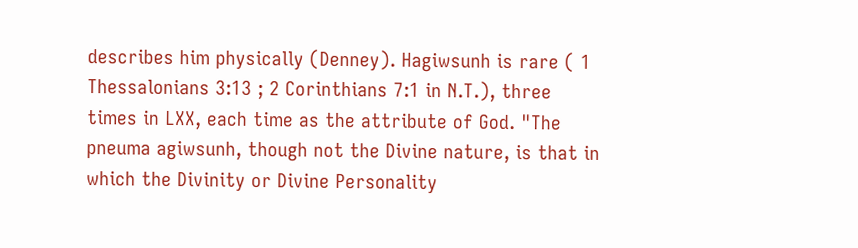describes him physically (Denney). Hagiwsunh is rare ( 1 Thessalonians 3:13 ; 2 Corinthians 7:1 in N.T.), three times in LXX, each time as the attribute of God. "The pneuma agiwsunh, though not the Divine nature, is that in which the Divinity or Divine Personality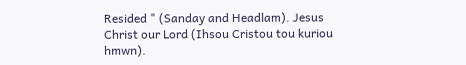Resided " (Sanday and Headlam). Jesus Christ our Lord (Ihsou Cristou tou kuriou hmwn).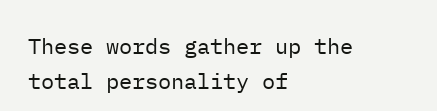These words gather up the total personality of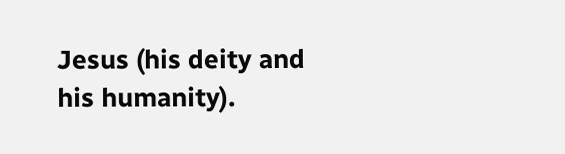Jesus (his deity and his humanity).